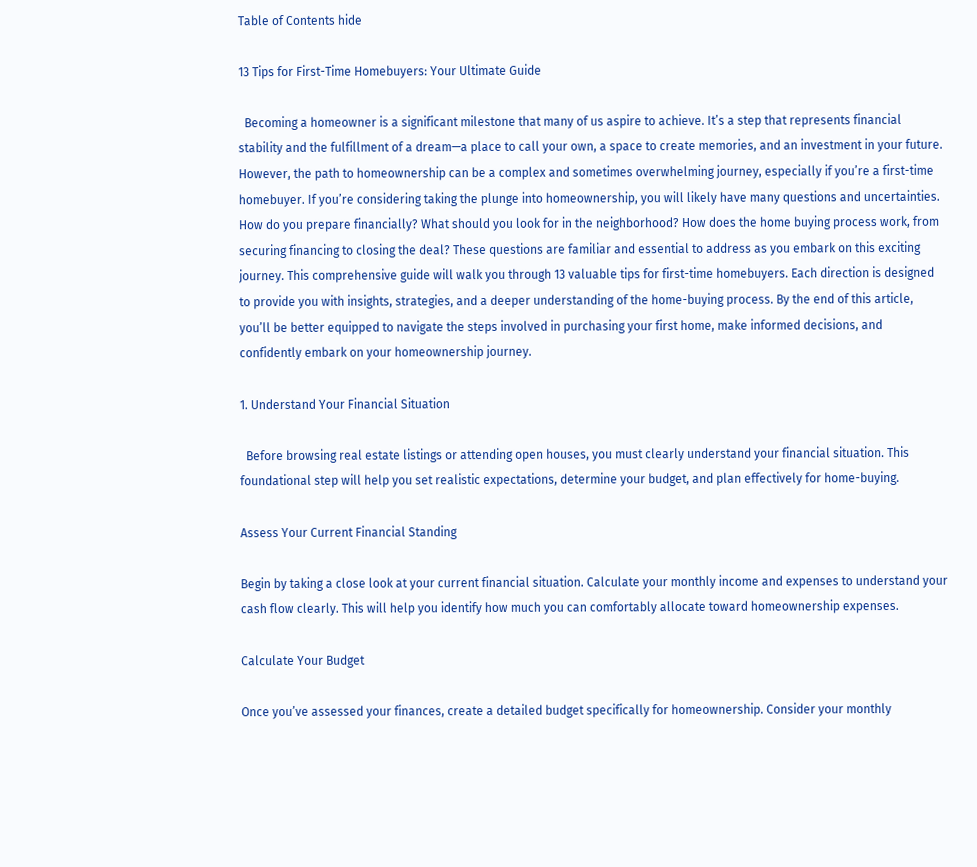Table of Contents hide

13 Tips for First-Time Homebuyers: Your Ultimate Guide

  Becoming a homeowner is a significant milestone that many of us aspire to achieve. It’s a step that represents financial stability and the fulfillment of a dream—a place to call your own, a space to create memories, and an investment in your future. However, the path to homeownership can be a complex and sometimes overwhelming journey, especially if you’re a first-time homebuyer. If you’re considering taking the plunge into homeownership, you will likely have many questions and uncertainties. How do you prepare financially? What should you look for in the neighborhood? How does the home buying process work, from securing financing to closing the deal? These questions are familiar and essential to address as you embark on this exciting journey. This comprehensive guide will walk you through 13 valuable tips for first-time homebuyers. Each direction is designed to provide you with insights, strategies, and a deeper understanding of the home-buying process. By the end of this article, you’ll be better equipped to navigate the steps involved in purchasing your first home, make informed decisions, and confidently embark on your homeownership journey.

1. Understand Your Financial Situation

  Before browsing real estate listings or attending open houses, you must clearly understand your financial situation. This foundational step will help you set realistic expectations, determine your budget, and plan effectively for home-buying.

Assess Your Current Financial Standing

Begin by taking a close look at your current financial situation. Calculate your monthly income and expenses to understand your cash flow clearly. This will help you identify how much you can comfortably allocate toward homeownership expenses.

Calculate Your Budget

Once you’ve assessed your finances, create a detailed budget specifically for homeownership. Consider your monthly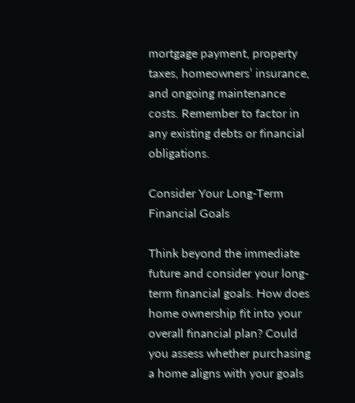mortgage payment, property taxes, homeowners’ insurance, and ongoing maintenance costs. Remember to factor in any existing debts or financial obligations.

Consider Your Long-Term Financial Goals

Think beyond the immediate future and consider your long-term financial goals. How does home ownership fit into your overall financial plan? Could you assess whether purchasing a home aligns with your goals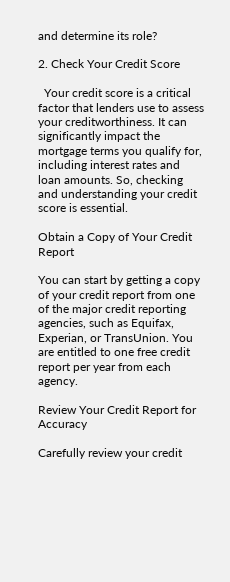and determine its role?

2. Check Your Credit Score

  Your credit score is a critical factor that lenders use to assess your creditworthiness. It can significantly impact the mortgage terms you qualify for, including interest rates and loan amounts. So, checking and understanding your credit score is essential.

Obtain a Copy of Your Credit Report

You can start by getting a copy of your credit report from one of the major credit reporting agencies, such as Equifax, Experian, or TransUnion. You are entitled to one free credit report per year from each agency.

Review Your Credit Report for Accuracy

Carefully review your credit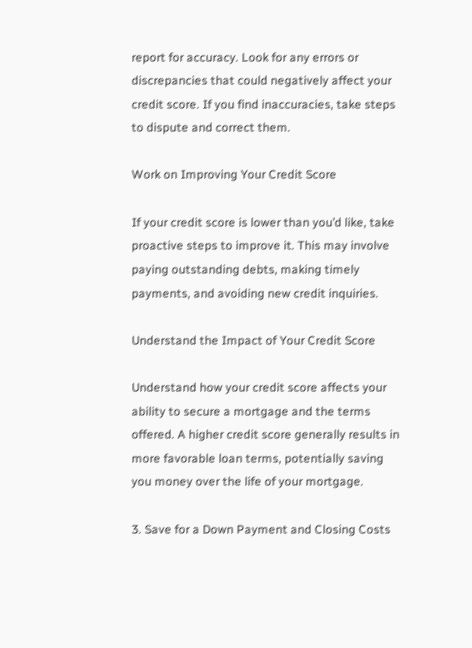report for accuracy. Look for any errors or discrepancies that could negatively affect your credit score. If you find inaccuracies, take steps to dispute and correct them.

Work on Improving Your Credit Score

If your credit score is lower than you’d like, take proactive steps to improve it. This may involve paying outstanding debts, making timely payments, and avoiding new credit inquiries.

Understand the Impact of Your Credit Score

Understand how your credit score affects your ability to secure a mortgage and the terms offered. A higher credit score generally results in more favorable loan terms, potentially saving you money over the life of your mortgage.

3. Save for a Down Payment and Closing Costs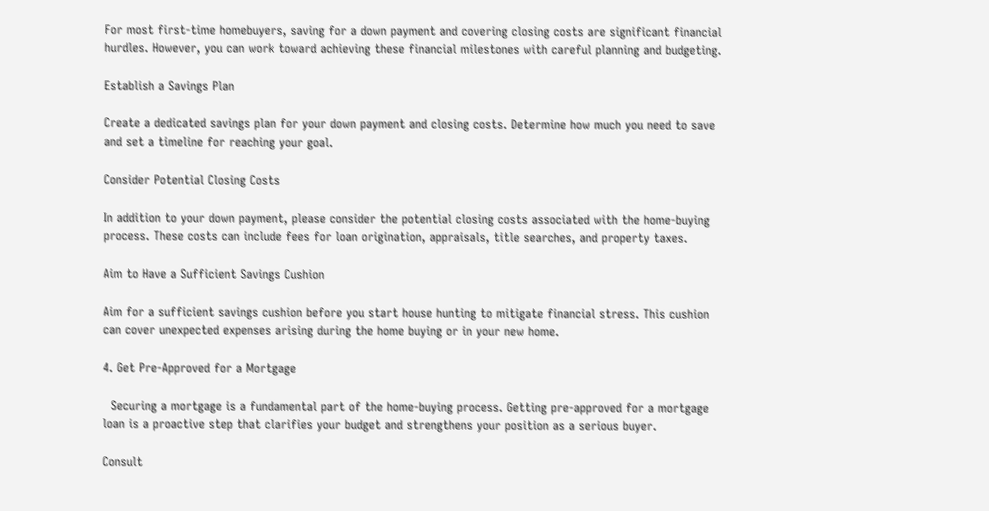For most first-time homebuyers, saving for a down payment and covering closing costs are significant financial hurdles. However, you can work toward achieving these financial milestones with careful planning and budgeting.

Establish a Savings Plan

Create a dedicated savings plan for your down payment and closing costs. Determine how much you need to save and set a timeline for reaching your goal.

Consider Potential Closing Costs

In addition to your down payment, please consider the potential closing costs associated with the home-buying process. These costs can include fees for loan origination, appraisals, title searches, and property taxes.

Aim to Have a Sufficient Savings Cushion

Aim for a sufficient savings cushion before you start house hunting to mitigate financial stress. This cushion can cover unexpected expenses arising during the home buying or in your new home.

4. Get Pre-Approved for a Mortgage

  Securing a mortgage is a fundamental part of the home-buying process. Getting pre-approved for a mortgage loan is a proactive step that clarifies your budget and strengthens your position as a serious buyer.

Consult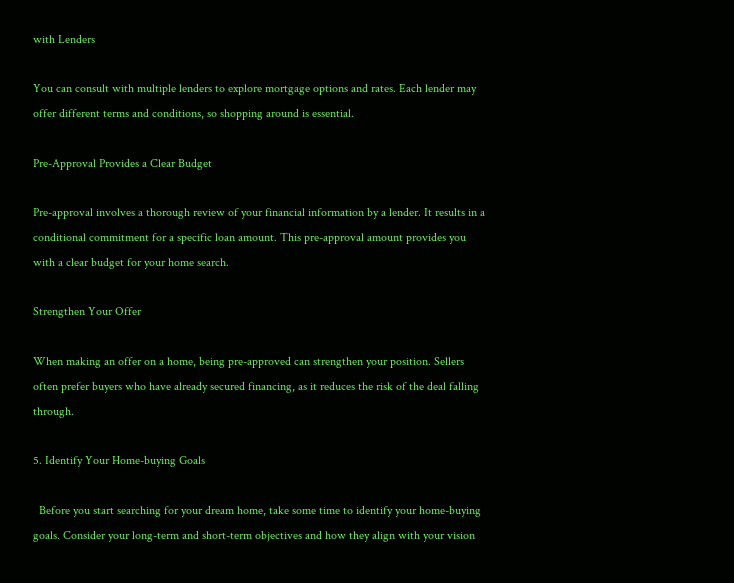with Lenders

You can consult with multiple lenders to explore mortgage options and rates. Each lender may offer different terms and conditions, so shopping around is essential.

Pre-Approval Provides a Clear Budget

Pre-approval involves a thorough review of your financial information by a lender. It results in a conditional commitment for a specific loan amount. This pre-approval amount provides you with a clear budget for your home search.

Strengthen Your Offer

When making an offer on a home, being pre-approved can strengthen your position. Sellers often prefer buyers who have already secured financing, as it reduces the risk of the deal falling through.

5. Identify Your Home-buying Goals

  Before you start searching for your dream home, take some time to identify your home-buying goals. Consider your long-term and short-term objectives and how they align with your vision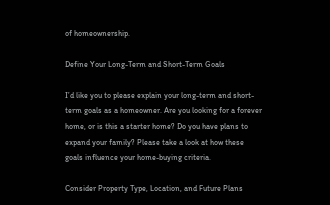of homeownership.

Define Your Long-Term and Short-Term Goals

I’d like you to please explain your long-term and short-term goals as a homeowner. Are you looking for a forever home, or is this a starter home? Do you have plans to expand your family? Please take a look at how these goals influence your home-buying criteria.

Consider Property Type, Location, and Future Plans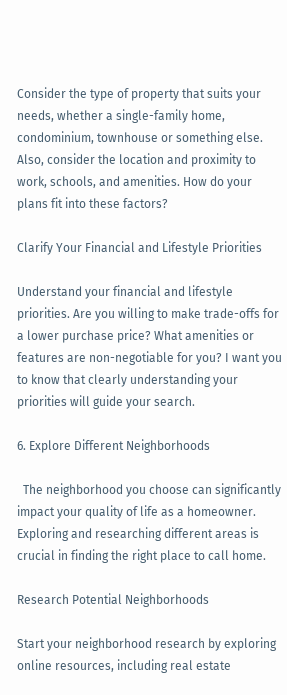Consider the type of property that suits your needs, whether a single-family home, condominium, townhouse or something else. Also, consider the location and proximity to work, schools, and amenities. How do your plans fit into these factors?

Clarify Your Financial and Lifestyle Priorities

Understand your financial and lifestyle priorities. Are you willing to make trade-offs for a lower purchase price? What amenities or features are non-negotiable for you? I want you to know that clearly understanding your priorities will guide your search.

6. Explore Different Neighborhoods

  The neighborhood you choose can significantly impact your quality of life as a homeowner. Exploring and researching different areas is crucial in finding the right place to call home.

Research Potential Neighborhoods

Start your neighborhood research by exploring online resources, including real estate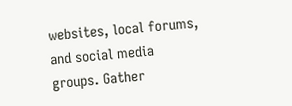websites, local forums, and social media groups. Gather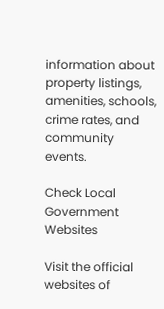information about property listings, amenities, schools, crime rates, and community events.

Check Local Government Websites

Visit the official websites of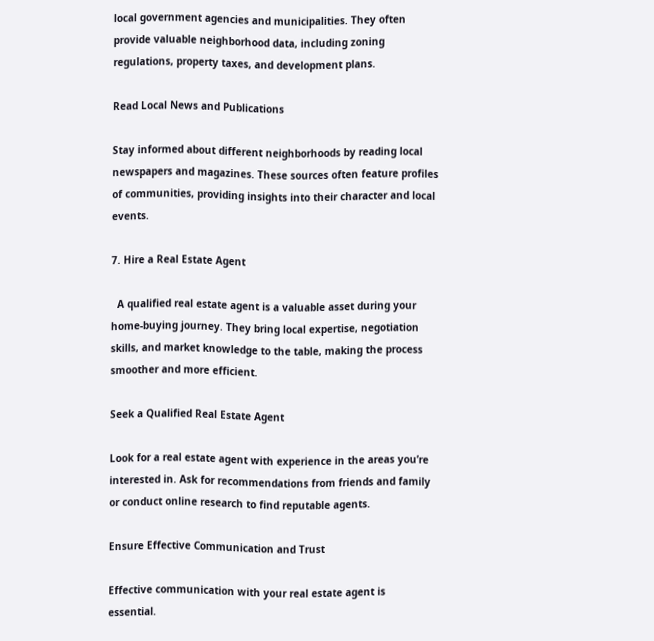local government agencies and municipalities. They often provide valuable neighborhood data, including zoning regulations, property taxes, and development plans.

Read Local News and Publications

Stay informed about different neighborhoods by reading local newspapers and magazines. These sources often feature profiles of communities, providing insights into their character and local events.

7. Hire a Real Estate Agent

  A qualified real estate agent is a valuable asset during your home-buying journey. They bring local expertise, negotiation skills, and market knowledge to the table, making the process smoother and more efficient.

Seek a Qualified Real Estate Agent

Look for a real estate agent with experience in the areas you’re interested in. Ask for recommendations from friends and family or conduct online research to find reputable agents.

Ensure Effective Communication and Trust

Effective communication with your real estate agent is essential.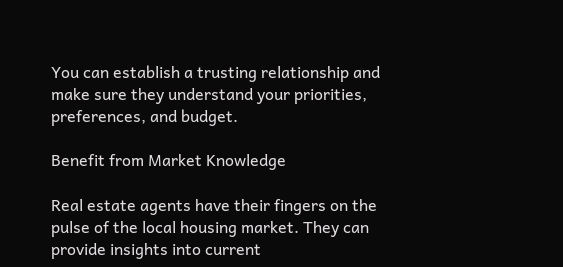You can establish a trusting relationship and make sure they understand your priorities, preferences, and budget.

Benefit from Market Knowledge

Real estate agents have their fingers on the pulse of the local housing market. They can provide insights into current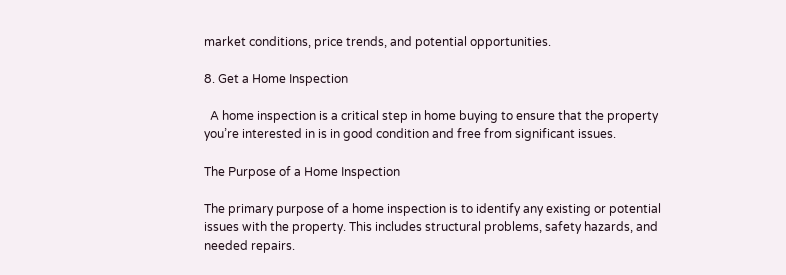market conditions, price trends, and potential opportunities.

8. Get a Home Inspection

  A home inspection is a critical step in home buying to ensure that the property you’re interested in is in good condition and free from significant issues.

The Purpose of a Home Inspection

The primary purpose of a home inspection is to identify any existing or potential issues with the property. This includes structural problems, safety hazards, and needed repairs.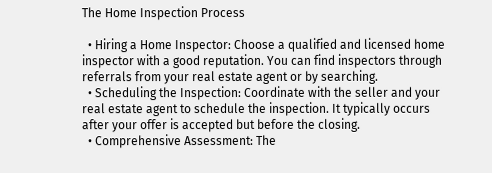The Home Inspection Process

  • Hiring a Home Inspector: Choose a qualified and licensed home inspector with a good reputation. You can find inspectors through referrals from your real estate agent or by searching.
  • Scheduling the Inspection: Coordinate with the seller and your real estate agent to schedule the inspection. It typically occurs after your offer is accepted but before the closing.
  • Comprehensive Assessment: The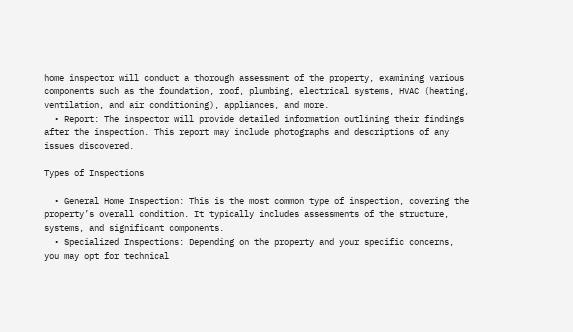home inspector will conduct a thorough assessment of the property, examining various components such as the foundation, roof, plumbing, electrical systems, HVAC (heating, ventilation, and air conditioning), appliances, and more.
  • Report: The inspector will provide detailed information outlining their findings after the inspection. This report may include photographs and descriptions of any issues discovered.

Types of Inspections

  • General Home Inspection: This is the most common type of inspection, covering the property’s overall condition. It typically includes assessments of the structure, systems, and significant components.
  • Specialized Inspections: Depending on the property and your specific concerns, you may opt for technical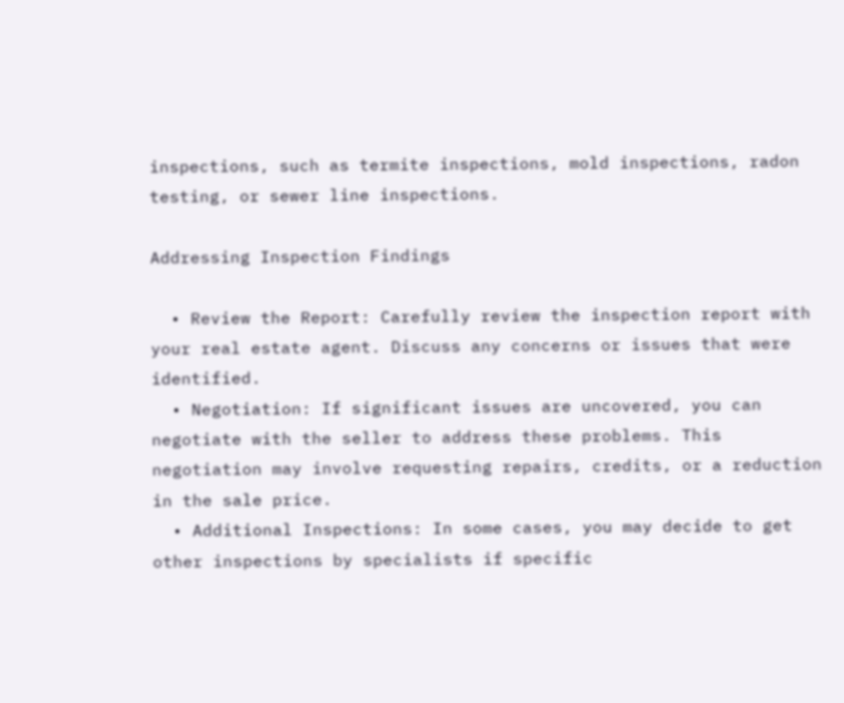inspections, such as termite inspections, mold inspections, radon testing, or sewer line inspections.

Addressing Inspection Findings

  • Review the Report: Carefully review the inspection report with your real estate agent. Discuss any concerns or issues that were identified.
  • Negotiation: If significant issues are uncovered, you can negotiate with the seller to address these problems. This negotiation may involve requesting repairs, credits, or a reduction in the sale price.
  • Additional Inspections: In some cases, you may decide to get other inspections by specialists if specific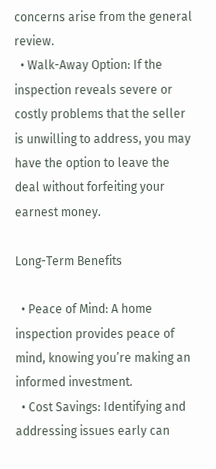concerns arise from the general review.
  • Walk-Away Option: If the inspection reveals severe or costly problems that the seller is unwilling to address, you may have the option to leave the deal without forfeiting your earnest money.

Long-Term Benefits

  • Peace of Mind: A home inspection provides peace of mind, knowing you’re making an informed investment.
  • Cost Savings: Identifying and addressing issues early can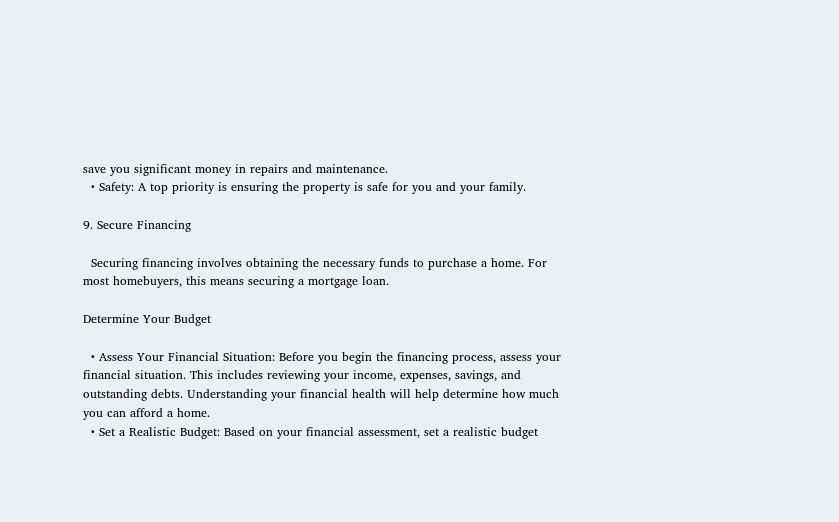save you significant money in repairs and maintenance.
  • Safety: A top priority is ensuring the property is safe for you and your family.

9. Secure Financing

  Securing financing involves obtaining the necessary funds to purchase a home. For most homebuyers, this means securing a mortgage loan.

Determine Your Budget

  • Assess Your Financial Situation: Before you begin the financing process, assess your financial situation. This includes reviewing your income, expenses, savings, and outstanding debts. Understanding your financial health will help determine how much you can afford a home.
  • Set a Realistic Budget: Based on your financial assessment, set a realistic budget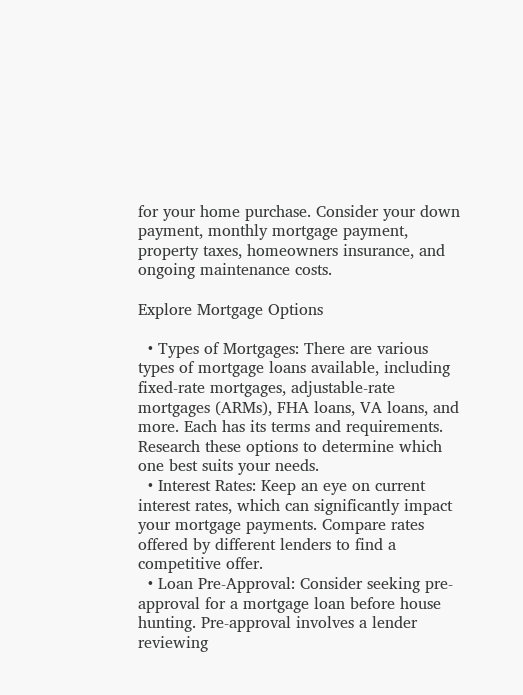for your home purchase. Consider your down payment, monthly mortgage payment, property taxes, homeowners insurance, and ongoing maintenance costs.

Explore Mortgage Options

  • Types of Mortgages: There are various types of mortgage loans available, including fixed-rate mortgages, adjustable-rate mortgages (ARMs), FHA loans, VA loans, and more. Each has its terms and requirements. Research these options to determine which one best suits your needs.
  • Interest Rates: Keep an eye on current interest rates, which can significantly impact your mortgage payments. Compare rates offered by different lenders to find a competitive offer.
  • Loan Pre-Approval: Consider seeking pre-approval for a mortgage loan before house hunting. Pre-approval involves a lender reviewing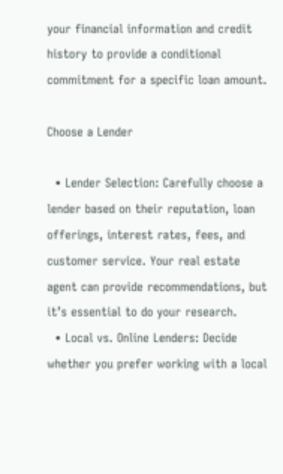your financial information and credit history to provide a conditional commitment for a specific loan amount.

Choose a Lender

  • Lender Selection: Carefully choose a lender based on their reputation, loan offerings, interest rates, fees, and customer service. Your real estate agent can provide recommendations, but it’s essential to do your research.
  • Local vs. Online Lenders: Decide whether you prefer working with a local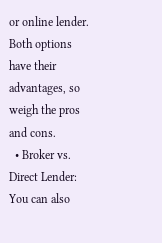or online lender. Both options have their advantages, so weigh the pros and cons.
  • Broker vs. Direct Lender: You can also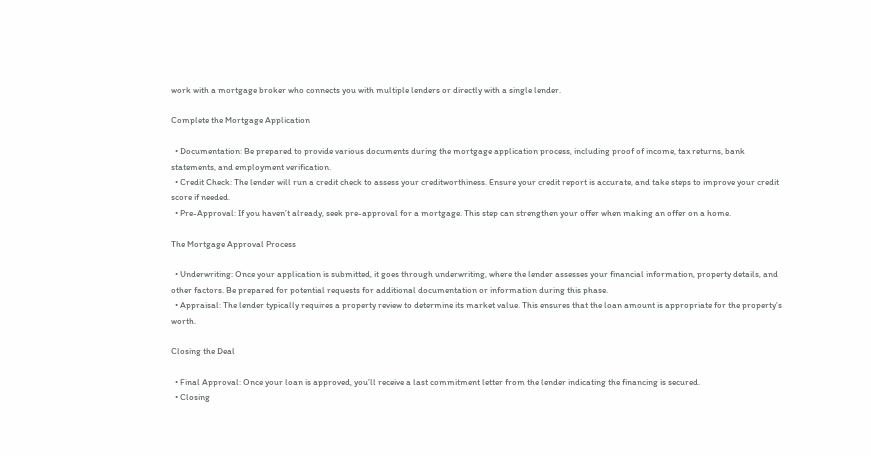work with a mortgage broker who connects you with multiple lenders or directly with a single lender.

Complete the Mortgage Application

  • Documentation: Be prepared to provide various documents during the mortgage application process, including proof of income, tax returns, bank statements, and employment verification.
  • Credit Check: The lender will run a credit check to assess your creditworthiness. Ensure your credit report is accurate, and take steps to improve your credit score if needed.
  • Pre-Approval: If you haven’t already, seek pre-approval for a mortgage. This step can strengthen your offer when making an offer on a home.

The Mortgage Approval Process

  • Underwriting: Once your application is submitted, it goes through underwriting, where the lender assesses your financial information, property details, and other factors. Be prepared for potential requests for additional documentation or information during this phase.
  • Appraisal: The lender typically requires a property review to determine its market value. This ensures that the loan amount is appropriate for the property’s worth.

Closing the Deal

  • Final Approval: Once your loan is approved, you’ll receive a last commitment letter from the lender indicating the financing is secured.
  • Closing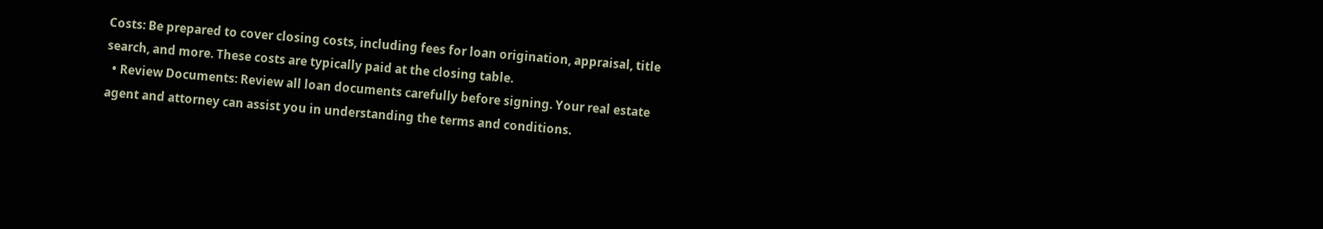Costs: Be prepared to cover closing costs, including fees for loan origination, appraisal, title search, and more. These costs are typically paid at the closing table.
  • Review Documents: Review all loan documents carefully before signing. Your real estate agent and attorney can assist you in understanding the terms and conditions.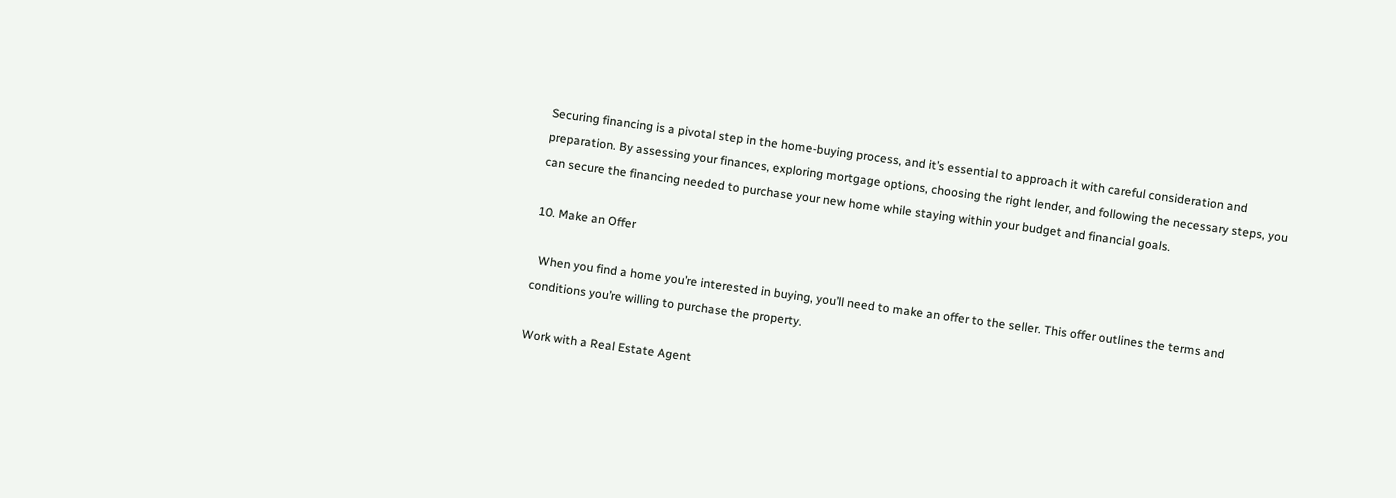Securing financing is a pivotal step in the home-buying process, and it’s essential to approach it with careful consideration and preparation. By assessing your finances, exploring mortgage options, choosing the right lender, and following the necessary steps, you can secure the financing needed to purchase your new home while staying within your budget and financial goals.

10. Make an Offer

  When you find a home you’re interested in buying, you’ll need to make an offer to the seller. This offer outlines the terms and conditions you’re willing to purchase the property.

Work with a Real Estate Agent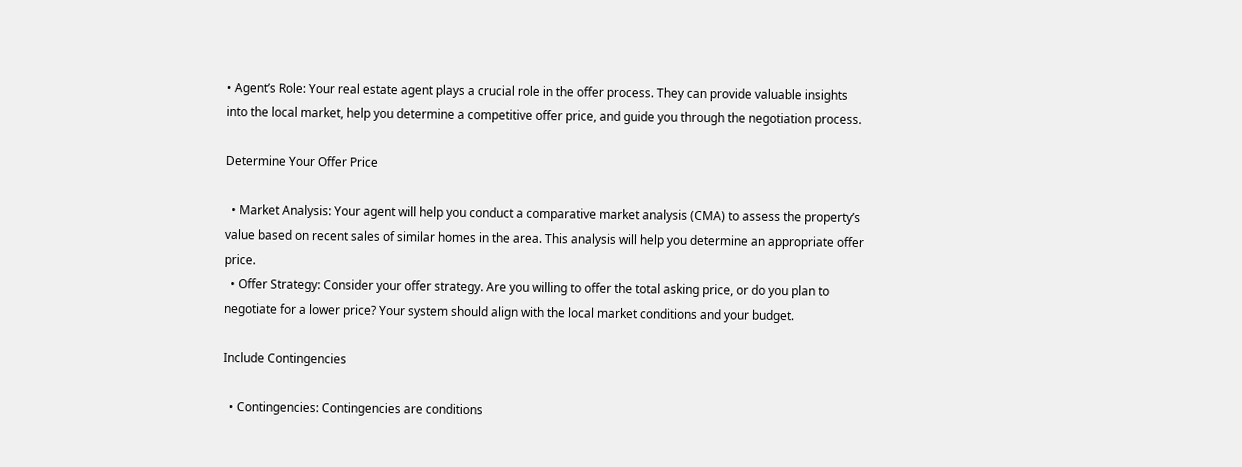• Agent’s Role: Your real estate agent plays a crucial role in the offer process. They can provide valuable insights into the local market, help you determine a competitive offer price, and guide you through the negotiation process.

Determine Your Offer Price

  • Market Analysis: Your agent will help you conduct a comparative market analysis (CMA) to assess the property’s value based on recent sales of similar homes in the area. This analysis will help you determine an appropriate offer price.
  • Offer Strategy: Consider your offer strategy. Are you willing to offer the total asking price, or do you plan to negotiate for a lower price? Your system should align with the local market conditions and your budget.

Include Contingencies

  • Contingencies: Contingencies are conditions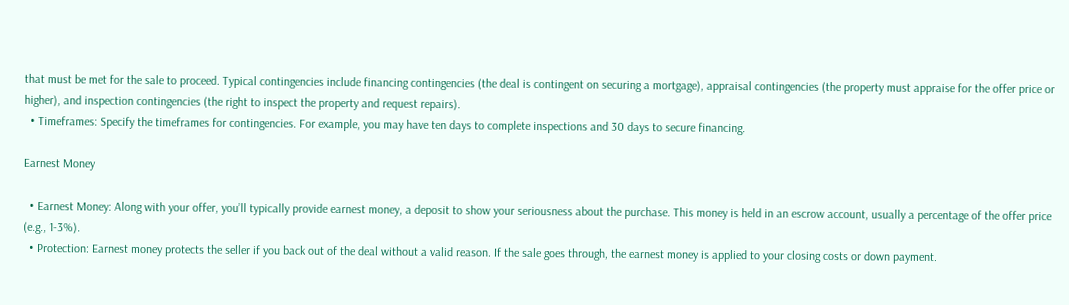that must be met for the sale to proceed. Typical contingencies include financing contingencies (the deal is contingent on securing a mortgage), appraisal contingencies (the property must appraise for the offer price or higher), and inspection contingencies (the right to inspect the property and request repairs).
  • Timeframes: Specify the timeframes for contingencies. For example, you may have ten days to complete inspections and 30 days to secure financing.

Earnest Money

  • Earnest Money: Along with your offer, you’ll typically provide earnest money, a deposit to show your seriousness about the purchase. This money is held in an escrow account, usually a percentage of the offer price (e.g., 1-3%).
  • Protection: Earnest money protects the seller if you back out of the deal without a valid reason. If the sale goes through, the earnest money is applied to your closing costs or down payment.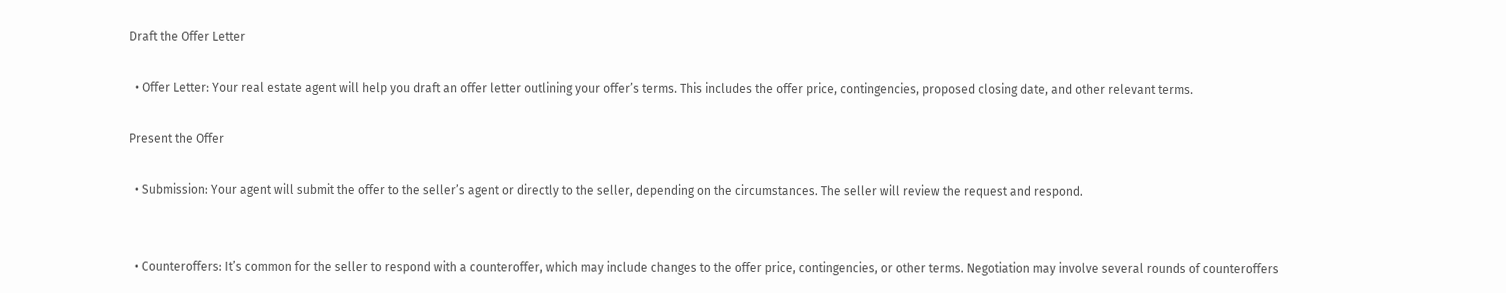Draft the Offer Letter

  • Offer Letter: Your real estate agent will help you draft an offer letter outlining your offer’s terms. This includes the offer price, contingencies, proposed closing date, and other relevant terms.

Present the Offer

  • Submission: Your agent will submit the offer to the seller’s agent or directly to the seller, depending on the circumstances. The seller will review the request and respond.


  • Counteroffers: It’s common for the seller to respond with a counteroffer, which may include changes to the offer price, contingencies, or other terms. Negotiation may involve several rounds of counteroffers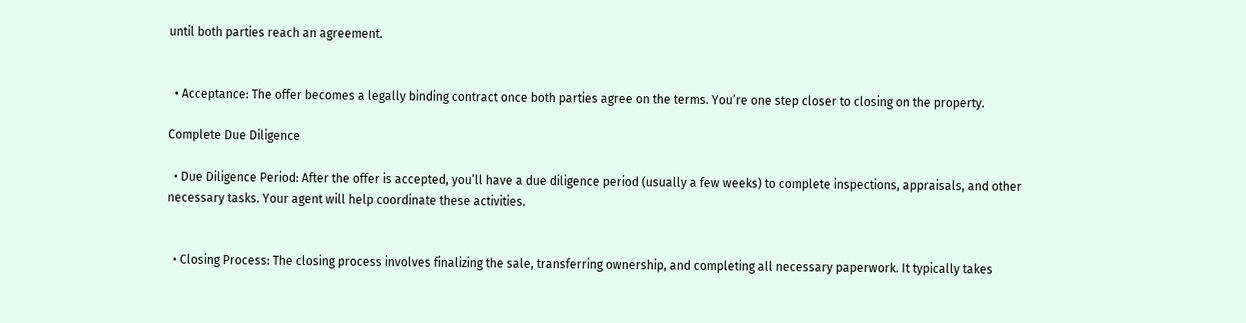until both parties reach an agreement.


  • Acceptance: The offer becomes a legally binding contract once both parties agree on the terms. You’re one step closer to closing on the property.

Complete Due Diligence

  • Due Diligence Period: After the offer is accepted, you’ll have a due diligence period (usually a few weeks) to complete inspections, appraisals, and other necessary tasks. Your agent will help coordinate these activities.


  • Closing Process: The closing process involves finalizing the sale, transferring ownership, and completing all necessary paperwork. It typically takes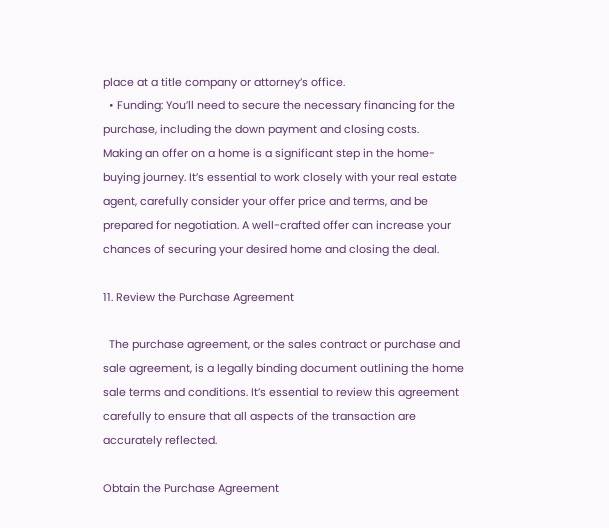place at a title company or attorney’s office.
  • Funding: You’ll need to secure the necessary financing for the purchase, including the down payment and closing costs.
Making an offer on a home is a significant step in the home-buying journey. It’s essential to work closely with your real estate agent, carefully consider your offer price and terms, and be prepared for negotiation. A well-crafted offer can increase your chances of securing your desired home and closing the deal.

11. Review the Purchase Agreement

  The purchase agreement, or the sales contract or purchase and sale agreement, is a legally binding document outlining the home sale terms and conditions. It’s essential to review this agreement carefully to ensure that all aspects of the transaction are accurately reflected.

Obtain the Purchase Agreement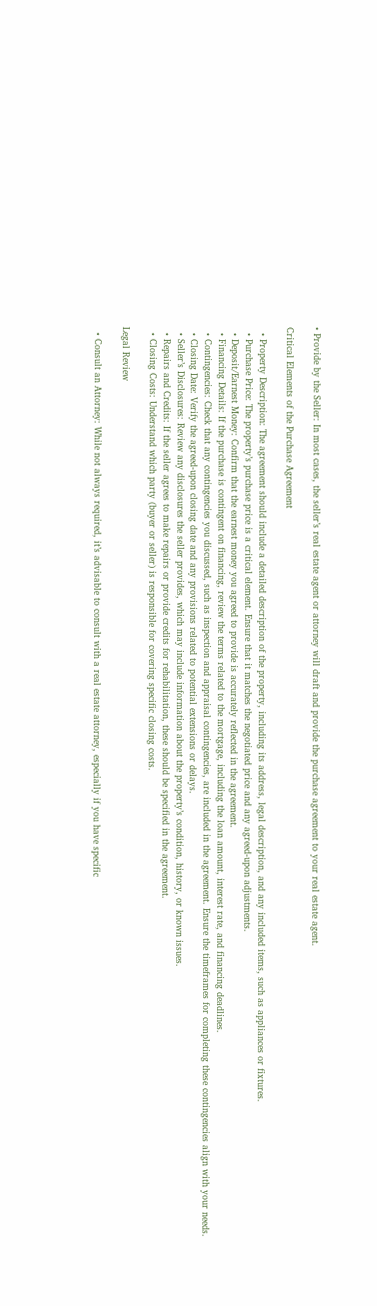• Provide by the Seller: In most cases, the seller’s real estate agent or attorney will draft and provide the purchase agreement to your real estate agent.

Critical Elements of the Purchase Agreement

  • Property Description: The agreement should include a detailed description of the property, including its address, legal description, and any included items, such as appliances or fixtures.
  • Purchase Price: The property’s purchase price is a critical element. Ensure that it matches the negotiated price and any agreed-upon adjustments.
  • Deposit/Earnest Money: Confirm that the earnest money you agreed to provide is accurately reflected in the agreement.
  • Financing Details: If the purchase is contingent on financing, review the terms related to the mortgage, including the loan amount, interest rate, and financing deadlines.
  • Contingencies: Check that any contingencies you discussed, such as inspection and appraisal contingencies, are included in the agreement. Ensure the timeframes for completing these contingencies align with your needs.
  • Closing Date: Verify the agreed-upon closing date and any provisions related to potential extensions or delays.
  • Seller’s Disclosures: Review any disclosures the seller provides, which may include information about the property’s condition, history, or known issues.
  • Repairs and Credits: If the seller agrees to make repairs or provide credits for rehabilitation, these should be specified in the agreement.
  • Closing Costs: Understand which party (buyer or seller) is responsible for covering specific closing costs.

Legal Review

  • Consult an Attorney: While not always required, it’s advisable to consult with a real estate attorney, especially if you have specific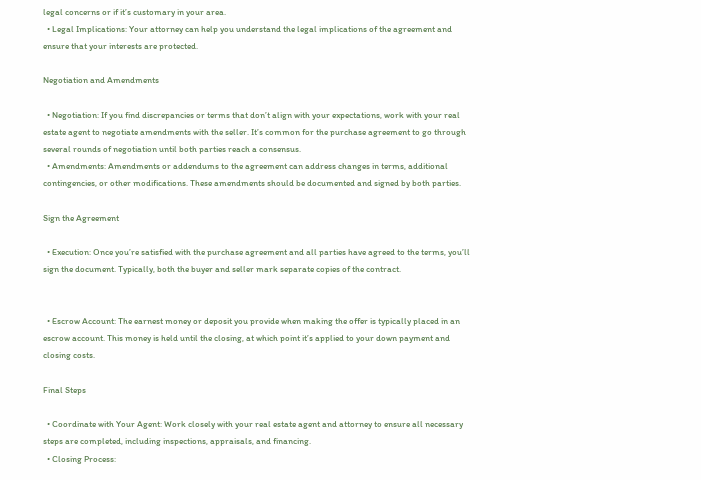legal concerns or if it’s customary in your area.
  • Legal Implications: Your attorney can help you understand the legal implications of the agreement and ensure that your interests are protected.

Negotiation and Amendments

  • Negotiation: If you find discrepancies or terms that don’t align with your expectations, work with your real estate agent to negotiate amendments with the seller. It’s common for the purchase agreement to go through several rounds of negotiation until both parties reach a consensus.
  • Amendments: Amendments or addendums to the agreement can address changes in terms, additional contingencies, or other modifications. These amendments should be documented and signed by both parties.

Sign the Agreement

  • Execution: Once you’re satisfied with the purchase agreement and all parties have agreed to the terms, you’ll sign the document. Typically, both the buyer and seller mark separate copies of the contract.


  • Escrow Account: The earnest money or deposit you provide when making the offer is typically placed in an escrow account. This money is held until the closing, at which point it’s applied to your down payment and closing costs.

Final Steps

  • Coordinate with Your Agent: Work closely with your real estate agent and attorney to ensure all necessary steps are completed, including inspections, appraisals, and financing.
  • Closing Process: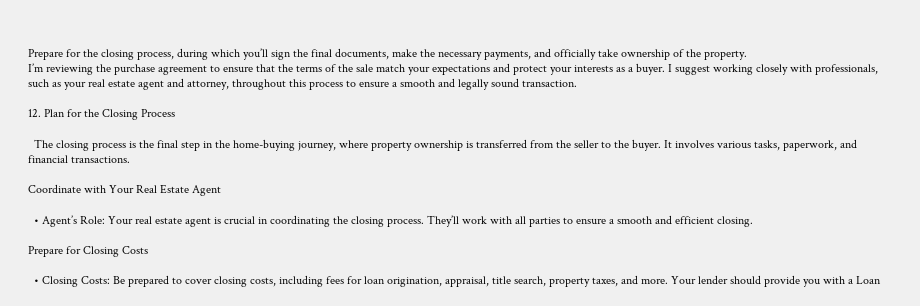Prepare for the closing process, during which you’ll sign the final documents, make the necessary payments, and officially take ownership of the property.
I’m reviewing the purchase agreement to ensure that the terms of the sale match your expectations and protect your interests as a buyer. I suggest working closely with professionals, such as your real estate agent and attorney, throughout this process to ensure a smooth and legally sound transaction.

12. Plan for the Closing Process

  The closing process is the final step in the home-buying journey, where property ownership is transferred from the seller to the buyer. It involves various tasks, paperwork, and financial transactions.

Coordinate with Your Real Estate Agent

  • Agent’s Role: Your real estate agent is crucial in coordinating the closing process. They’ll work with all parties to ensure a smooth and efficient closing.

Prepare for Closing Costs

  • Closing Costs: Be prepared to cover closing costs, including fees for loan origination, appraisal, title search, property taxes, and more. Your lender should provide you with a Loan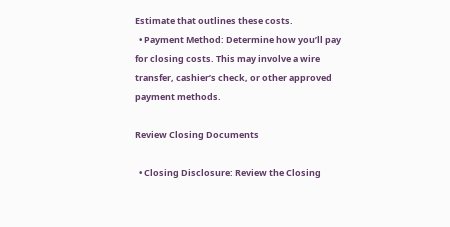Estimate that outlines these costs.
  • Payment Method: Determine how you’ll pay for closing costs. This may involve a wire transfer, cashier’s check, or other approved payment methods.

Review Closing Documents

  • Closing Disclosure: Review the Closing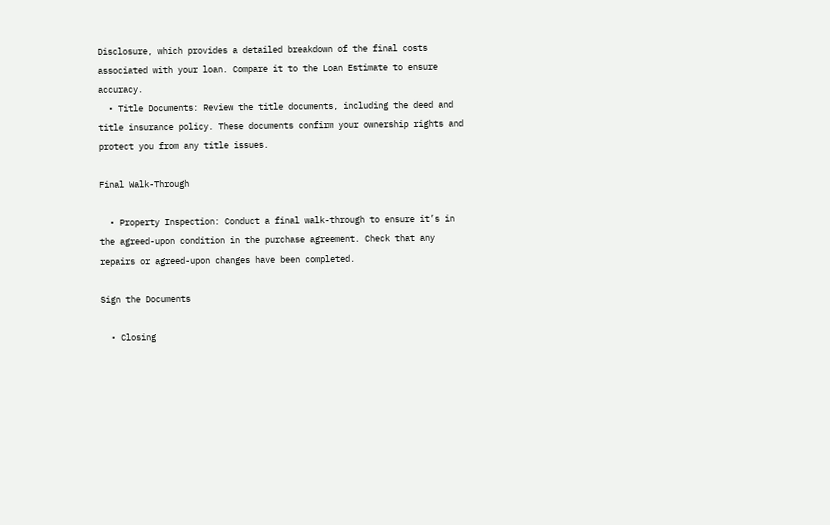Disclosure, which provides a detailed breakdown of the final costs associated with your loan. Compare it to the Loan Estimate to ensure accuracy.
  • Title Documents: Review the title documents, including the deed and title insurance policy. These documents confirm your ownership rights and protect you from any title issues.

Final Walk-Through

  • Property Inspection: Conduct a final walk-through to ensure it’s in the agreed-upon condition in the purchase agreement. Check that any repairs or agreed-upon changes have been completed.

Sign the Documents

  • Closing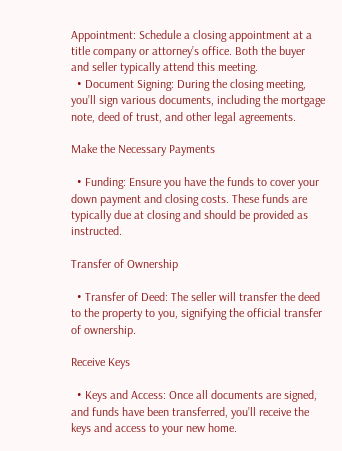Appointment: Schedule a closing appointment at a title company or attorney’s office. Both the buyer and seller typically attend this meeting.
  • Document Signing: During the closing meeting, you’ll sign various documents, including the mortgage note, deed of trust, and other legal agreements.

Make the Necessary Payments

  • Funding: Ensure you have the funds to cover your down payment and closing costs. These funds are typically due at closing and should be provided as instructed.

Transfer of Ownership

  • Transfer of Deed: The seller will transfer the deed to the property to you, signifying the official transfer of ownership.

Receive Keys

  • Keys and Access: Once all documents are signed, and funds have been transferred, you’ll receive the keys and access to your new home.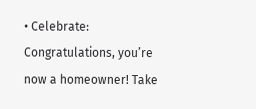• Celebrate: Congratulations, you’re now a homeowner! Take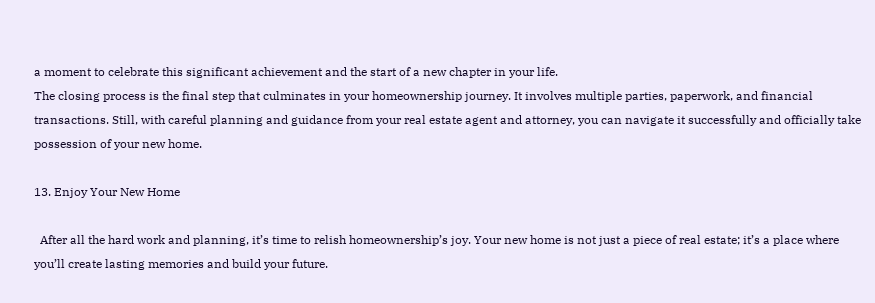a moment to celebrate this significant achievement and the start of a new chapter in your life.
The closing process is the final step that culminates in your homeownership journey. It involves multiple parties, paperwork, and financial transactions. Still, with careful planning and guidance from your real estate agent and attorney, you can navigate it successfully and officially take possession of your new home.

13. Enjoy Your New Home

  After all the hard work and planning, it’s time to relish homeownership’s joy. Your new home is not just a piece of real estate; it’s a place where you’ll create lasting memories and build your future.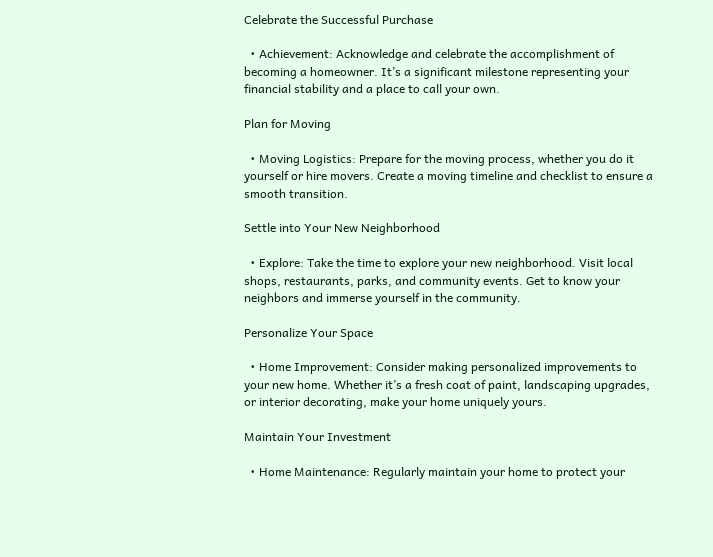Celebrate the Successful Purchase

  • Achievement: Acknowledge and celebrate the accomplishment of becoming a homeowner. It’s a significant milestone representing your financial stability and a place to call your own.

Plan for Moving

  • Moving Logistics: Prepare for the moving process, whether you do it yourself or hire movers. Create a moving timeline and checklist to ensure a smooth transition.

Settle into Your New Neighborhood

  • Explore: Take the time to explore your new neighborhood. Visit local shops, restaurants, parks, and community events. Get to know your neighbors and immerse yourself in the community.

Personalize Your Space

  • Home Improvement: Consider making personalized improvements to your new home. Whether it’s a fresh coat of paint, landscaping upgrades, or interior decorating, make your home uniquely yours.

Maintain Your Investment

  • Home Maintenance: Regularly maintain your home to protect your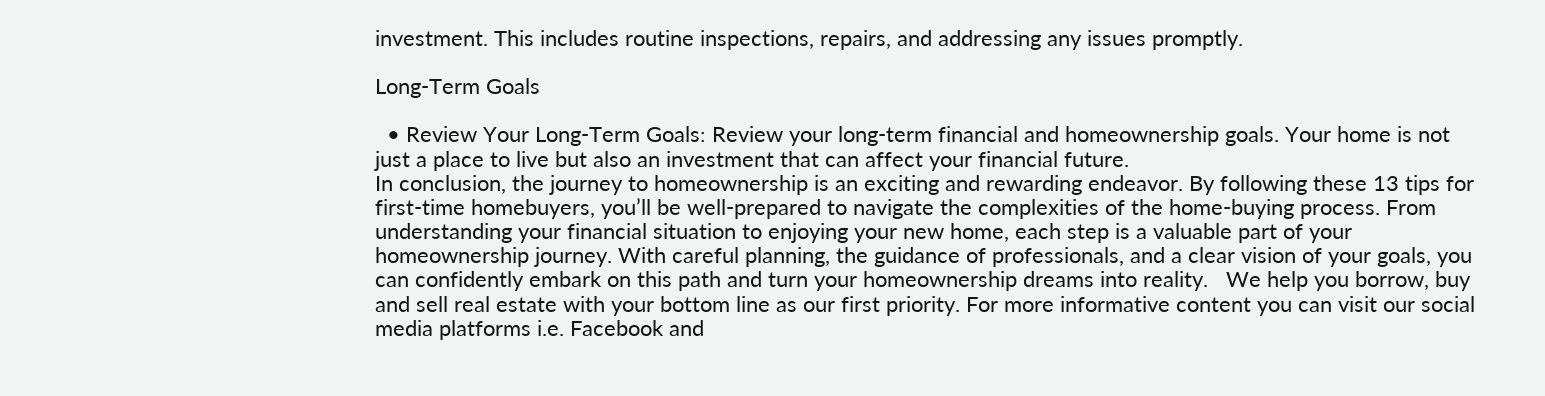investment. This includes routine inspections, repairs, and addressing any issues promptly.

Long-Term Goals

  • Review Your Long-Term Goals: Review your long-term financial and homeownership goals. Your home is not just a place to live but also an investment that can affect your financial future.
In conclusion, the journey to homeownership is an exciting and rewarding endeavor. By following these 13 tips for first-time homebuyers, you’ll be well-prepared to navigate the complexities of the home-buying process. From understanding your financial situation to enjoying your new home, each step is a valuable part of your homeownership journey. With careful planning, the guidance of professionals, and a clear vision of your goals, you can confidently embark on this path and turn your homeownership dreams into reality.   We help you borrow, buy and sell real estate with your bottom line as our first priority. For more informative content you can visit our social media platforms i.e. Facebook and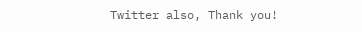Twitter also, Thank you!